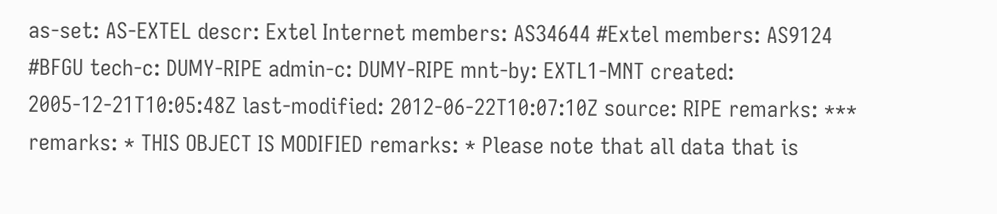as-set: AS-EXTEL descr: Extel Internet members: AS34644 #Extel members: AS9124 #BFGU tech-c: DUMY-RIPE admin-c: DUMY-RIPE mnt-by: EXTL1-MNT created: 2005-12-21T10:05:48Z last-modified: 2012-06-22T10:07:10Z source: RIPE remarks: *** remarks: * THIS OBJECT IS MODIFIED remarks: * Please note that all data that is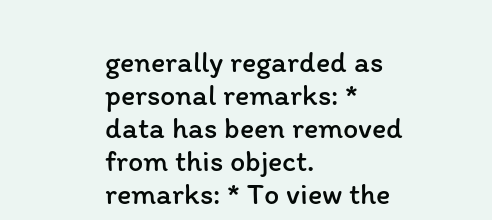generally regarded as personal remarks: * data has been removed from this object. remarks: * To view the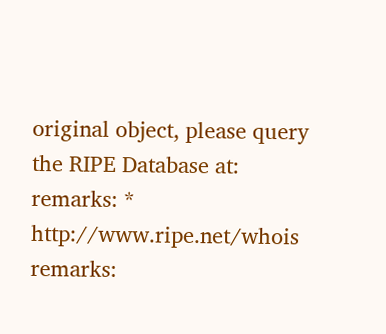original object, please query the RIPE Database at: remarks: * http://www.ripe.net/whois remarks: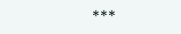***